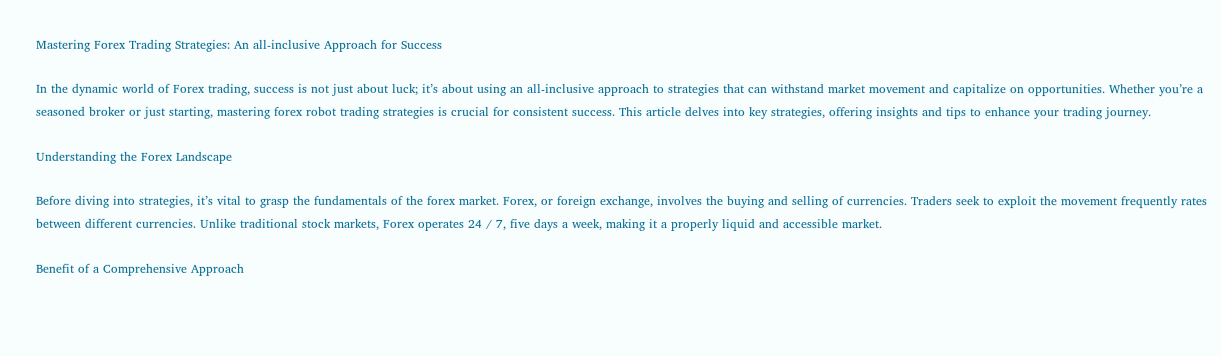Mastering Forex Trading Strategies: An all-inclusive Approach for Success

In the dynamic world of Forex trading, success is not just about luck; it’s about using an all-inclusive approach to strategies that can withstand market movement and capitalize on opportunities. Whether you’re a seasoned broker or just starting, mastering forex robot trading strategies is crucial for consistent success. This article delves into key strategies, offering insights and tips to enhance your trading journey.

Understanding the Forex Landscape

Before diving into strategies, it’s vital to grasp the fundamentals of the forex market. Forex, or foreign exchange, involves the buying and selling of currencies. Traders seek to exploit the movement frequently rates between different currencies. Unlike traditional stock markets, Forex operates 24 / 7, five days a week, making it a properly liquid and accessible market.

Benefit of a Comprehensive Approach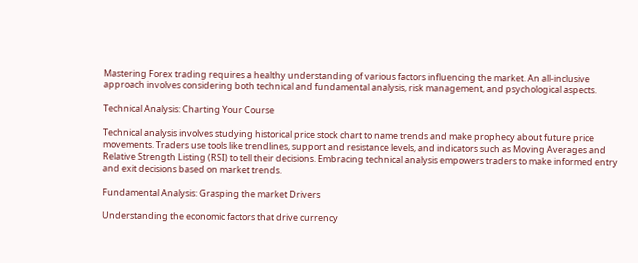Mastering Forex trading requires a healthy understanding of various factors influencing the market. An all-inclusive approach involves considering both technical and fundamental analysis, risk management, and psychological aspects.

Technical Analysis: Charting Your Course

Technical analysis involves studying historical price stock chart to name trends and make prophecy about future price movements. Traders use tools like trendlines, support and resistance levels, and indicators such as Moving Averages and Relative Strength Listing (RSI) to tell their decisions. Embracing technical analysis empowers traders to make informed entry and exit decisions based on market trends.

Fundamental Analysis: Grasping the market Drivers

Understanding the economic factors that drive currency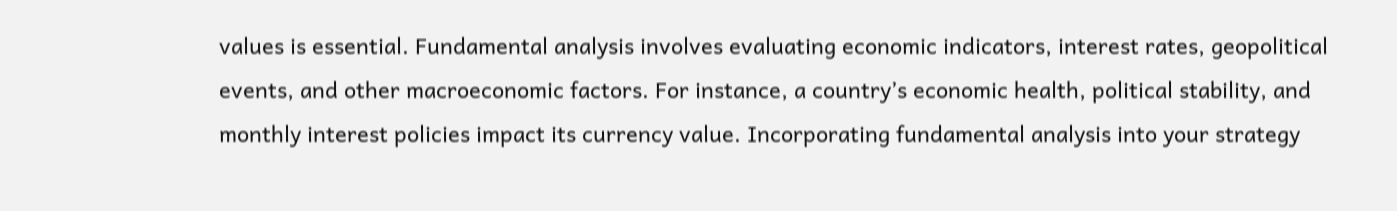values is essential. Fundamental analysis involves evaluating economic indicators, interest rates, geopolitical events, and other macroeconomic factors. For instance, a country’s economic health, political stability, and monthly interest policies impact its currency value. Incorporating fundamental analysis into your strategy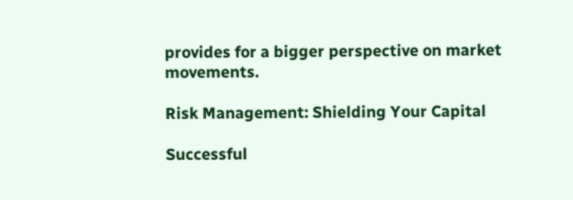provides for a bigger perspective on market movements.

Risk Management: Shielding Your Capital

Successful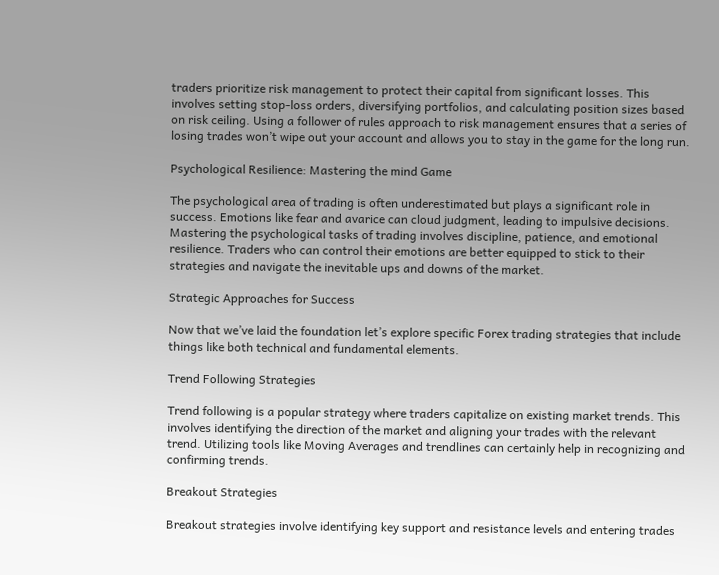traders prioritize risk management to protect their capital from significant losses. This involves setting stop-loss orders, diversifying portfolios, and calculating position sizes based on risk ceiling. Using a follower of rules approach to risk management ensures that a series of losing trades won’t wipe out your account and allows you to stay in the game for the long run.

Psychological Resilience: Mastering the mind Game

The psychological area of trading is often underestimated but plays a significant role in success. Emotions like fear and avarice can cloud judgment, leading to impulsive decisions. Mastering the psychological tasks of trading involves discipline, patience, and emotional resilience. Traders who can control their emotions are better equipped to stick to their strategies and navigate the inevitable ups and downs of the market.

Strategic Approaches for Success

Now that we’ve laid the foundation let’s explore specific Forex trading strategies that include things like both technical and fundamental elements.

Trend Following Strategies

Trend following is a popular strategy where traders capitalize on existing market trends. This involves identifying the direction of the market and aligning your trades with the relevant trend. Utilizing tools like Moving Averages and trendlines can certainly help in recognizing and confirming trends.

Breakout Strategies

Breakout strategies involve identifying key support and resistance levels and entering trades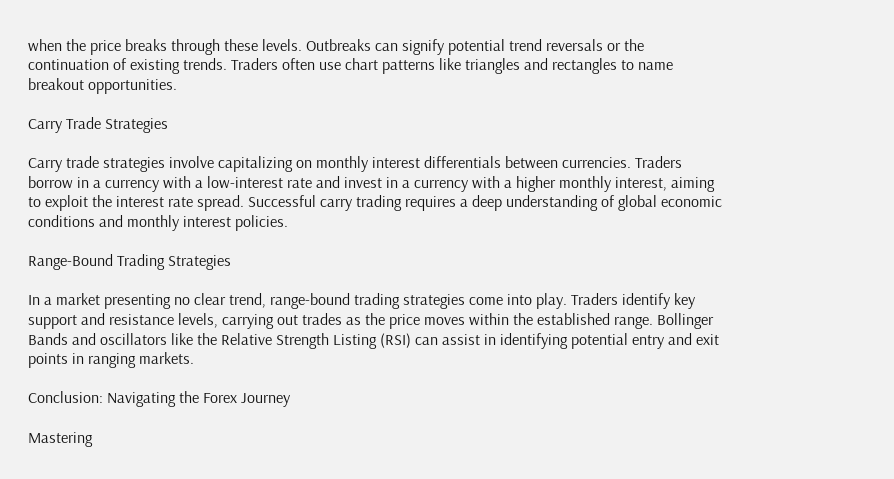when the price breaks through these levels. Outbreaks can signify potential trend reversals or the continuation of existing trends. Traders often use chart patterns like triangles and rectangles to name breakout opportunities.

Carry Trade Strategies

Carry trade strategies involve capitalizing on monthly interest differentials between currencies. Traders borrow in a currency with a low-interest rate and invest in a currency with a higher monthly interest, aiming to exploit the interest rate spread. Successful carry trading requires a deep understanding of global economic conditions and monthly interest policies.

Range-Bound Trading Strategies

In a market presenting no clear trend, range-bound trading strategies come into play. Traders identify key support and resistance levels, carrying out trades as the price moves within the established range. Bollinger Bands and oscillators like the Relative Strength Listing (RSI) can assist in identifying potential entry and exit points in ranging markets.

Conclusion: Navigating the Forex Journey

Mastering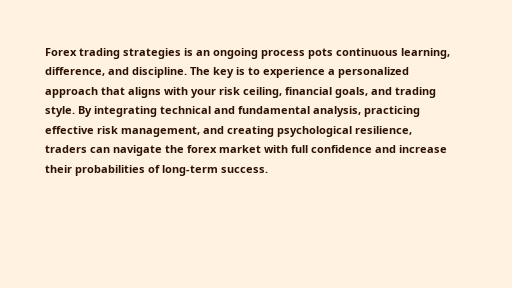Forex trading strategies is an ongoing process pots continuous learning, difference, and discipline. The key is to experience a personalized approach that aligns with your risk ceiling, financial goals, and trading style. By integrating technical and fundamental analysis, practicing effective risk management, and creating psychological resilience, traders can navigate the forex market with full confidence and increase their probabilities of long-term success.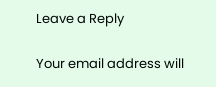Leave a Reply

Your email address will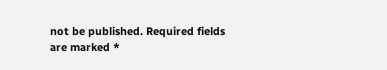not be published. Required fields are marked *